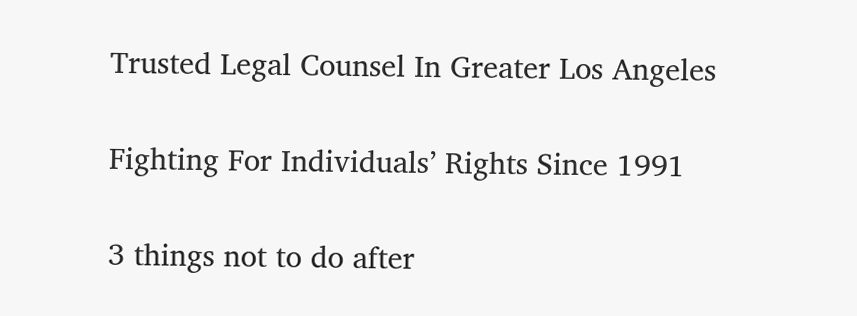Trusted Legal Counsel In Greater Los Angeles

Fighting For Individuals’ Rights Since 1991

3 things not to do after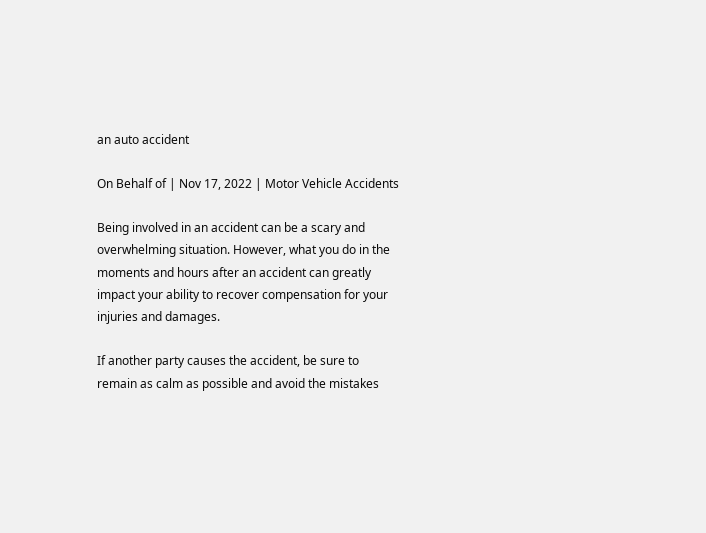an auto accident

On Behalf of | Nov 17, 2022 | Motor Vehicle Accidents

Being involved in an accident can be a scary and overwhelming situation. However, what you do in the moments and hours after an accident can greatly impact your ability to recover compensation for your injuries and damages.

If another party causes the accident, be sure to remain as calm as possible and avoid the mistakes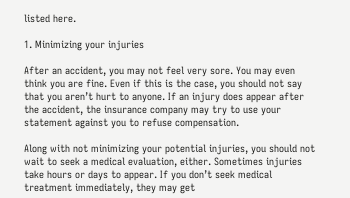listed here.

1. Minimizing your injuries

After an accident, you may not feel very sore. You may even think you are fine. Even if this is the case, you should not say that you aren’t hurt to anyone. If an injury does appear after the accident, the insurance company may try to use your statement against you to refuse compensation.

Along with not minimizing your potential injuries, you should not wait to seek a medical evaluation, either. Sometimes injuries take hours or days to appear. If you don’t seek medical treatment immediately, they may get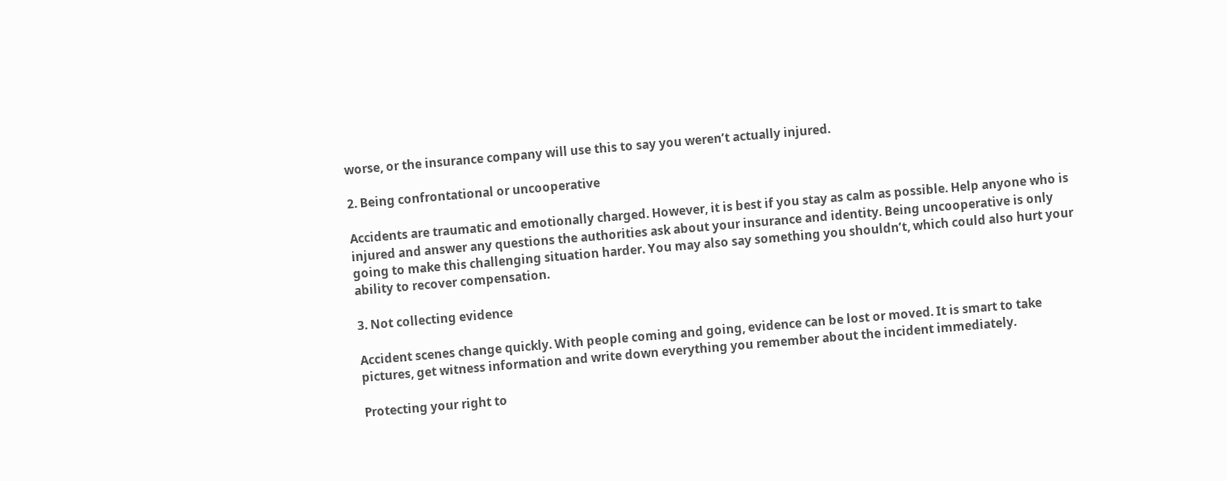worse, or the insurance company will use this to say you weren’t actually injured.

2. Being confrontational or uncooperative

Accidents are traumatic and emotionally charged. However, it is best if you stay as calm as possible. Help anyone who is injured and answer any questions the authorities ask about your insurance and identity. Being uncooperative is only going to make this challenging situation harder. You may also say something you shouldn’t, which could also hurt your ability to recover compensation.

3. Not collecting evidence

Accident scenes change quickly. With people coming and going, evidence can be lost or moved. It is smart to take pictures, get witness information and write down everything you remember about the incident immediately.

Protecting your right to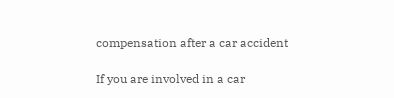compensation after a car accident

If you are involved in a car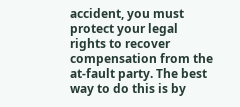accident, you must protect your legal rights to recover compensation from the at-fault party. The best way to do this is by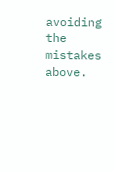avoiding the mistakes above.